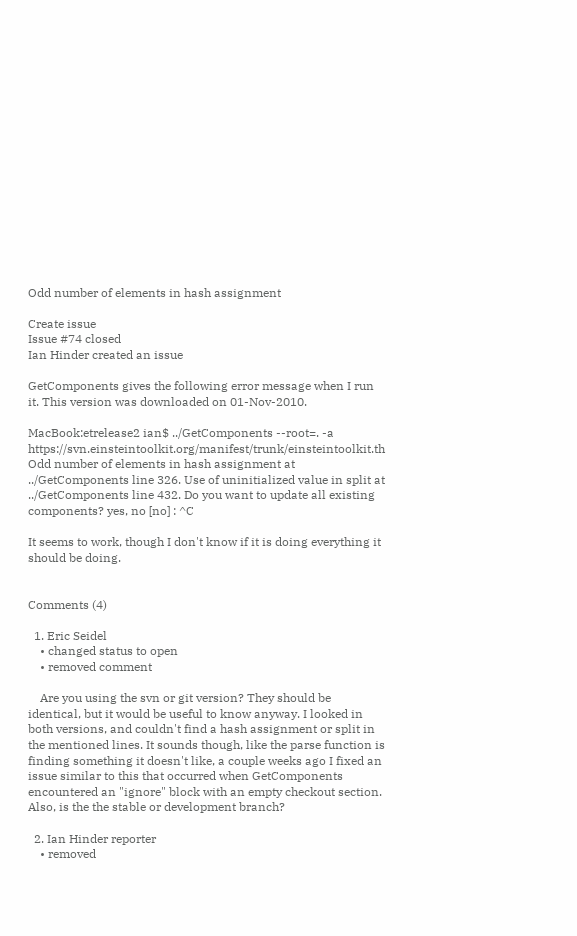Odd number of elements in hash assignment

Create issue
Issue #74 closed
Ian Hinder created an issue

GetComponents gives the following error message when I run it. This version was downloaded on 01-Nov-2010.

MacBook:etrelease2 ian$ ../GetComponents --root=. -a https://svn.einsteintoolkit.org/manifest/trunk/einsteintoolkit.th Odd number of elements in hash assignment at ../GetComponents line 326. Use of uninitialized value in split at ../GetComponents line 432. Do you want to update all existing components? yes, no [no] : ^C

It seems to work, though I don't know if it is doing everything it should be doing.


Comments (4)

  1. Eric Seidel
    • changed status to open
    • removed comment

    Are you using the svn or git version? They should be identical, but it would be useful to know anyway. I looked in both versions, and couldn't find a hash assignment or split in the mentioned lines. It sounds though, like the parse function is finding something it doesn't like, a couple weeks ago I fixed an issue similar to this that occurred when GetComponents encountered an "ignore" block with an empty checkout section. Also, is the the stable or development branch?

  2. Ian Hinder reporter
    • removed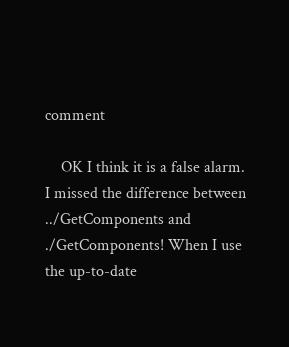comment

    OK I think it is a false alarm. I missed the difference between ../GetComponents and ./GetComponents! When I use the up-to-date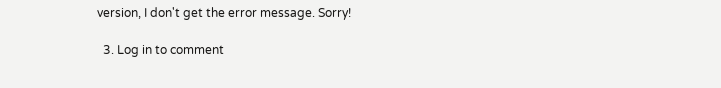version, I don't get the error message. Sorry!

  3. Log in to comment